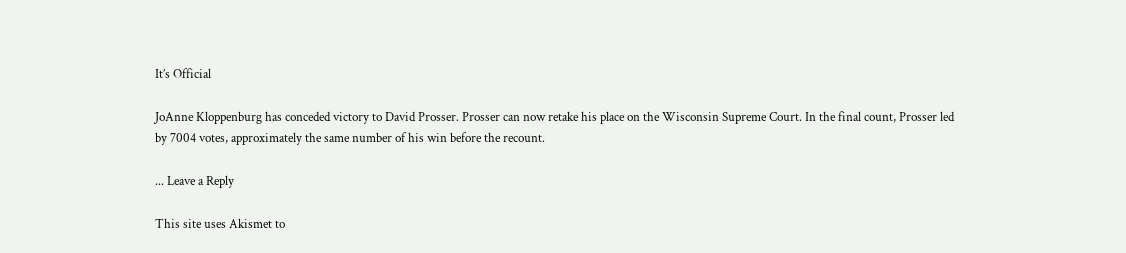It’s Official

JoAnne Kloppenburg has conceded victory to David Prosser. Prosser can now retake his place on the Wisconsin Supreme Court. In the final count, Prosser led by 7004 votes, approximately the same number of his win before the recount.

... Leave a Reply

This site uses Akismet to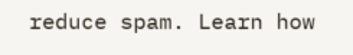reduce spam. Learn how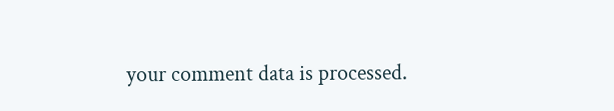your comment data is processed.